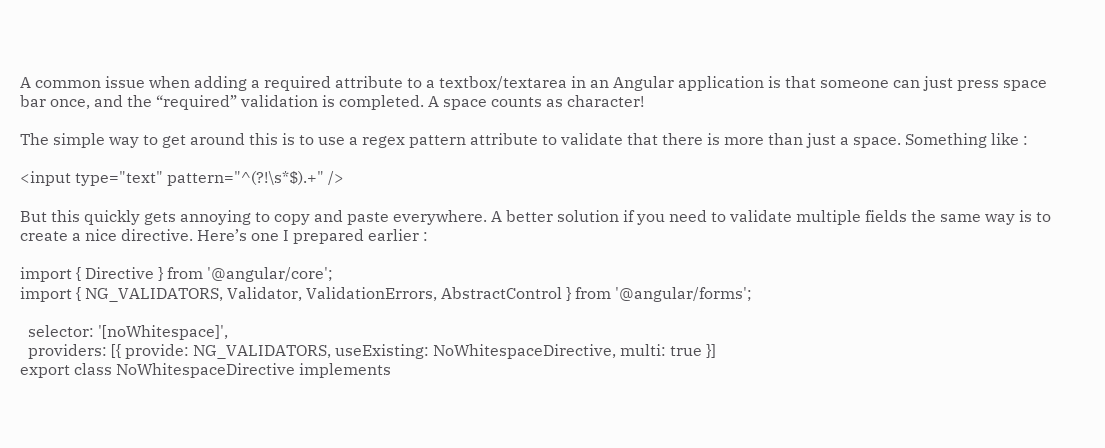A common issue when adding a required attribute to a textbox/textarea in an Angular application is that someone can just press space bar once, and the “required” validation is completed. A space counts as character!

The simple way to get around this is to use a regex pattern attribute to validate that there is more than just a space. Something like :

<input type="text" pattern="^(?!\s*$).+" />

But this quickly gets annoying to copy and paste everywhere. A better solution if you need to validate multiple fields the same way is to create a nice directive. Here’s one I prepared earlier :

import { Directive } from '@angular/core';
import { NG_VALIDATORS, Validator, ValidationErrors, AbstractControl } from '@angular/forms';

  selector: '[noWhitespace]',
  providers: [{ provide: NG_VALIDATORS, useExisting: NoWhitespaceDirective, multi: true }]
export class NoWhitespaceDirective implements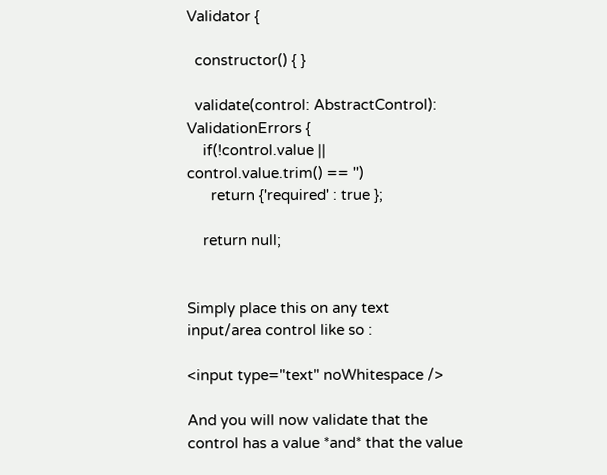Validator {

  constructor() { }

  validate(control: AbstractControl): ValidationErrors {
    if(!control.value || control.value.trim() == '')
      return {'required' : true };

    return null;


Simply place this on any text input/area control like so :

<input type="text" noWhitespace />

And you will now validate that the control has a value *and* that the value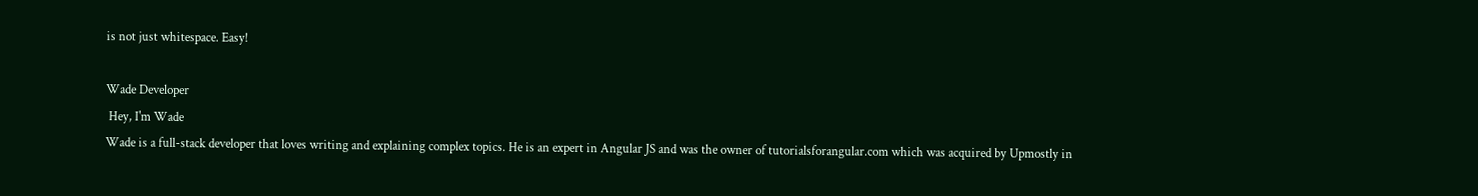is not just whitespace. Easy!

Wade Developer
 Hey, I'm Wade
Wade is a full-stack developer that loves writing and explaining complex topics. He is an expert in Angular JS and was the owner of tutorialsforangular.com which was acquired by Upmostly in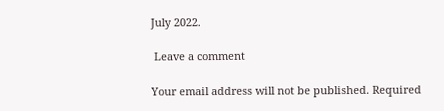July 2022.

 Leave a comment

Your email address will not be published. Required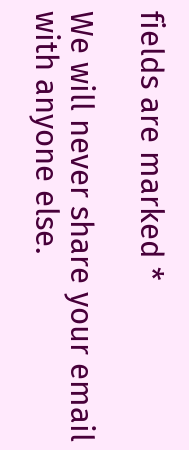fields are marked *

We will never share your email with anyone else.